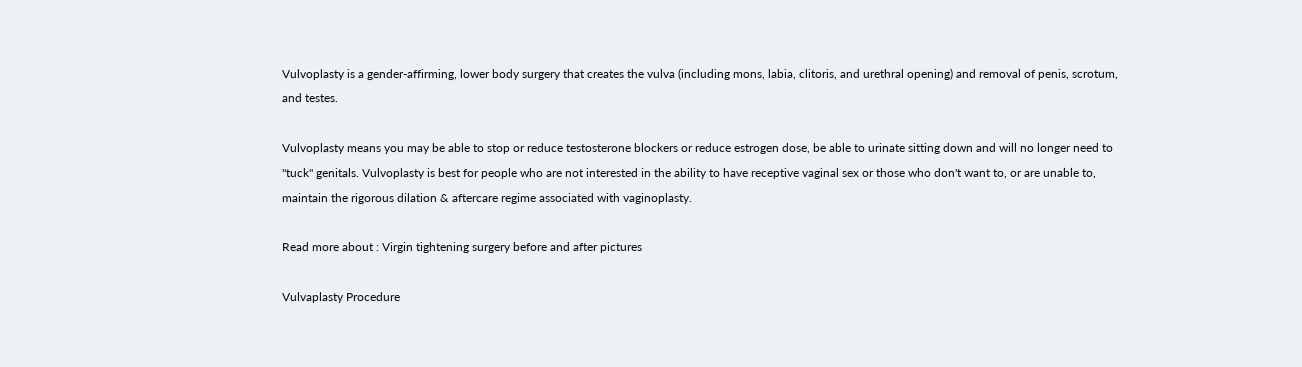Vulvoplasty is a gender-affirming, lower body surgery that creates the vulva (including mons, labia, clitoris, and urethral opening) and removal of penis, scrotum, and testes.

Vulvoplasty means you may be able to stop or reduce testosterone blockers or reduce estrogen dose, be able to urinate sitting down and will no longer need to "tuck" genitals. Vulvoplasty is best for people who are not interested in the ability to have receptive vaginal sex or those who don't want to, or are unable to, maintain the rigorous dilation & aftercare regime associated with vaginoplasty.

Read more about : Virgin tightening surgery before and after pictures

Vulvaplasty Procedure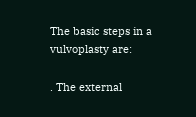The basic steps in a vulvoplasty are:

. The external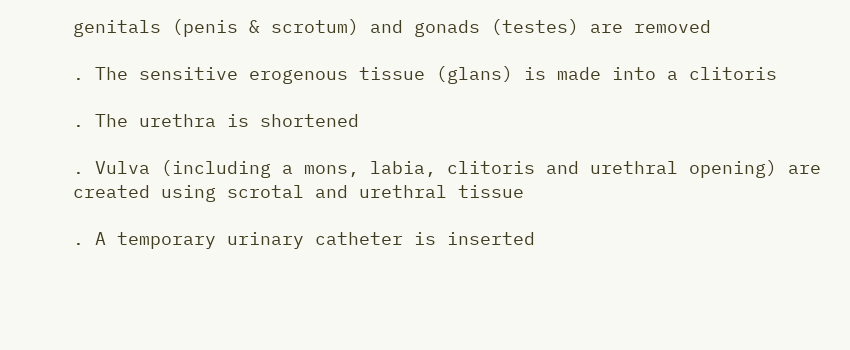genitals (penis & scrotum) and gonads (testes) are removed

. The sensitive erogenous tissue (glans) is made into a clitoris

. The urethra is shortened

. Vulva (including a mons, labia, clitoris and urethral opening) are created using scrotal and urethral tissue

. A temporary urinary catheter is inserted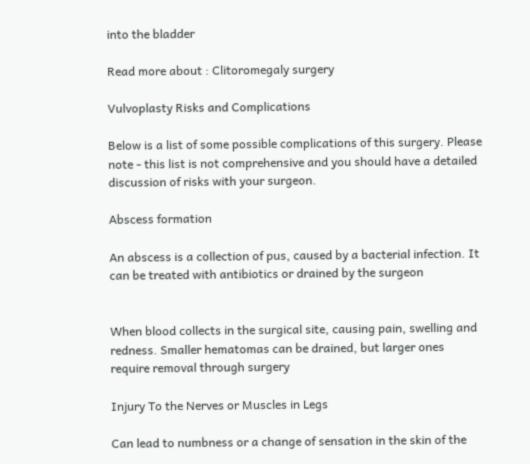into the bladder

Read more about : Clitoromegaly surgery

Vulvoplasty Risks and Complications

Below is a list of some possible complications of this surgery. Please note - this list is not comprehensive and you should have a detailed discussion of risks with your surgeon.

Abscess formation

An abscess is a collection of pus, caused by a bacterial infection. It can be treated with antibiotics or drained by the surgeon


When blood collects in the surgical site, causing pain, swelling and redness. Smaller hematomas can be drained, but larger ones require removal through surgery

Injury To the Nerves or Muscles in Legs

Can lead to numbness or a change of sensation in the skin of the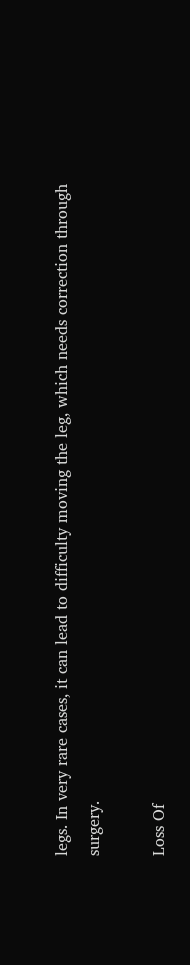legs. In very rare cases, it can lead to difficulty moving the leg, which needs correction through surgery.

Loss Of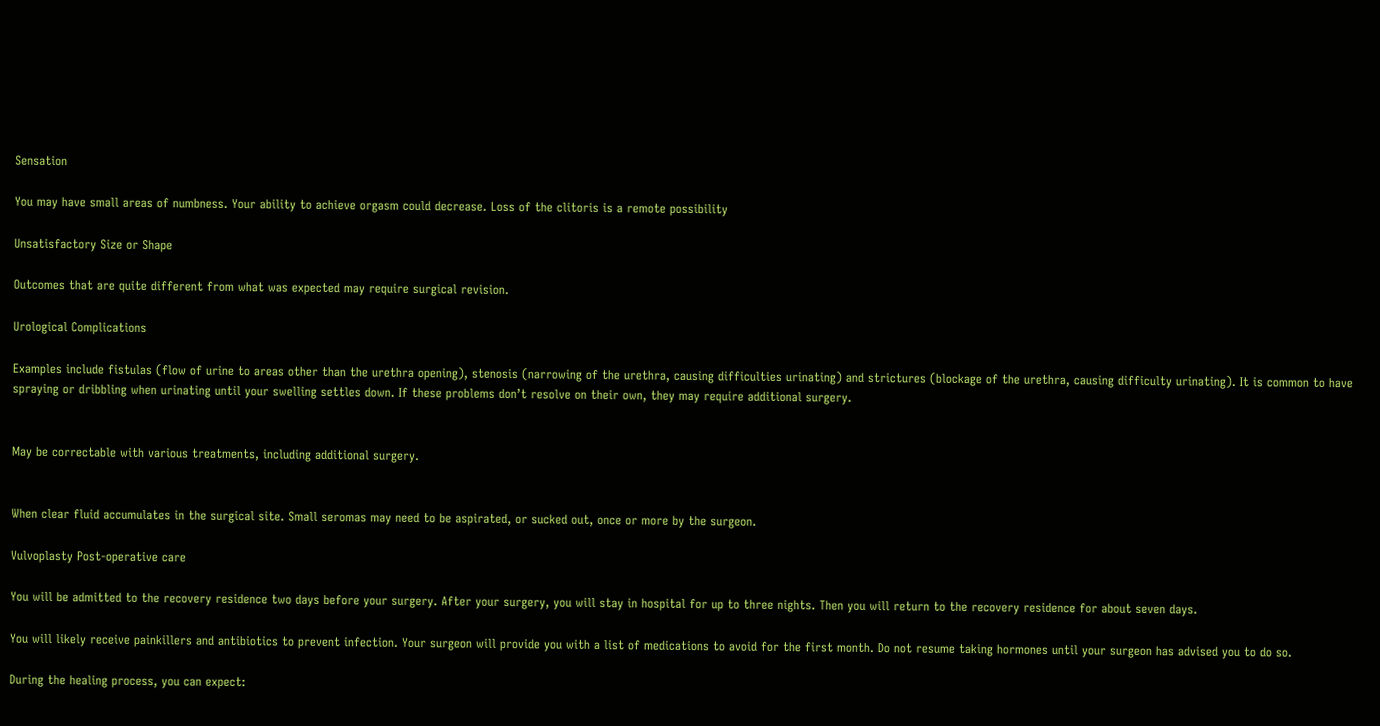Sensation

You may have small areas of numbness. Your ability to achieve orgasm could decrease. Loss of the clitoris is a remote possibility

Unsatisfactory Size or Shape

Outcomes that are quite different from what was expected may require surgical revision.

Urological Complications

Examples include fistulas (flow of urine to areas other than the urethra opening), stenosis (narrowing of the urethra, causing difficulties urinating) and strictures (blockage of the urethra, causing difficulty urinating). It is common to have spraying or dribbling when urinating until your swelling settles down. If these problems don’t resolve on their own, they may require additional surgery.


May be correctable with various treatments, including additional surgery.


When clear fluid accumulates in the surgical site. Small seromas may need to be aspirated, or sucked out, once or more by the surgeon.

Vulvoplasty Post-operative care

You will be admitted to the recovery residence two days before your surgery. After your surgery, you will stay in hospital for up to three nights. Then you will return to the recovery residence for about seven days.

You will likely receive painkillers and antibiotics to prevent infection. Your surgeon will provide you with a list of medications to avoid for the first month. Do not resume taking hormones until your surgeon has advised you to do so.

During the healing process, you can expect: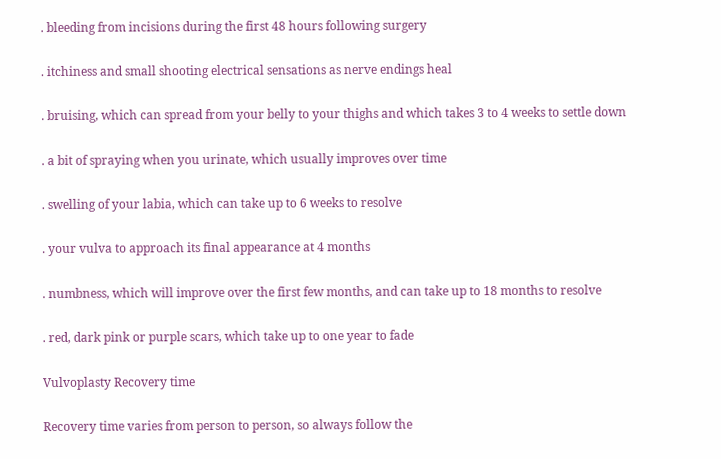. bleeding from incisions during the first 48 hours following surgery

. itchiness and small shooting electrical sensations as nerve endings heal

. bruising, which can spread from your belly to your thighs and which takes 3 to 4 weeks to settle down

. a bit of spraying when you urinate, which usually improves over time

. swelling of your labia, which can take up to 6 weeks to resolve

. your vulva to approach its final appearance at 4 months

. numbness, which will improve over the first few months, and can take up to 18 months to resolve

. red, dark pink or purple scars, which take up to one year to fade

Vulvoplasty Recovery time

Recovery time varies from person to person, so always follow the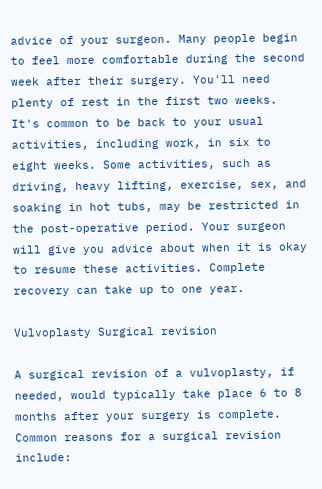advice of your surgeon. Many people begin to feel more comfortable during the second week after their surgery. You'll need plenty of rest in the first two weeks. It's common to be back to your usual activities, including work, in six to eight weeks. Some activities, such as driving, heavy lifting, exercise, sex, and soaking in hot tubs, may be restricted in the post-operative period. Your surgeon will give you advice about when it is okay to resume these activities. Complete recovery can take up to one year.

Vulvoplasty Surgical revision

A surgical revision of a vulvoplasty, if needed, would typically take place 6 to 8 months after your surgery is complete. Common reasons for a surgical revision include: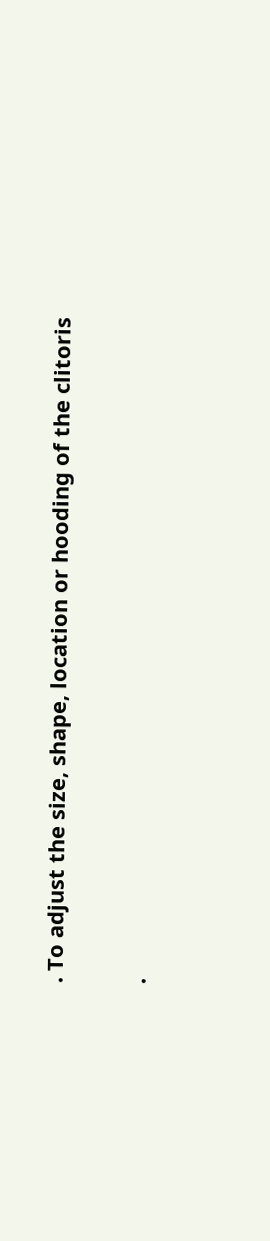. To adjust the size, shape, location or hooding of the clitoris

.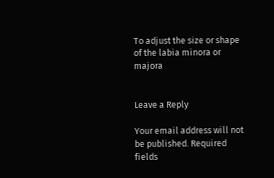To adjust the size or shape of the labia minora or majora


Leave a Reply

Your email address will not be published. Required fields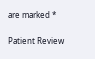are marked *

Patient Review